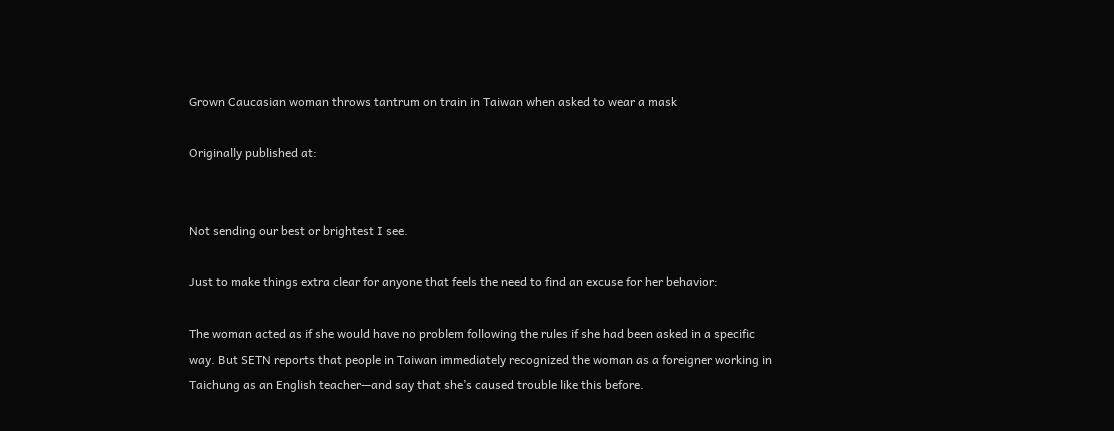Grown Caucasian woman throws tantrum on train in Taiwan when asked to wear a mask

Originally published at:


Not sending our best or brightest I see.

Just to make things extra clear for anyone that feels the need to find an excuse for her behavior:

The woman acted as if she would have no problem following the rules if she had been asked in a specific way. But SETN reports that people in Taiwan immediately recognized the woman as a foreigner working in Taichung as an English teacher—and say that she’s caused trouble like this before.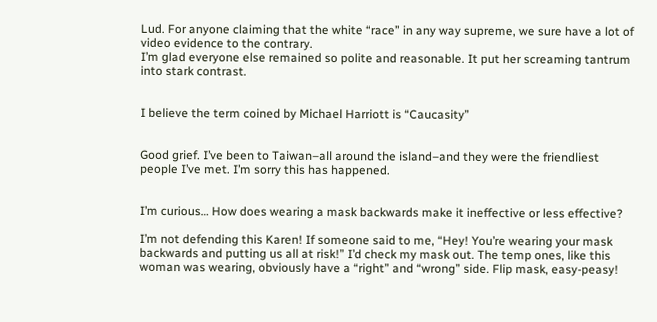Lud. For anyone claiming that the white “race” in any way supreme, we sure have a lot of video evidence to the contrary.
I’m glad everyone else remained so polite and reasonable. It put her screaming tantrum into stark contrast.


I believe the term coined by Michael Harriott is “Caucasity”


Good grief. I’ve been to Taiwan–all around the island–and they were the friendliest people I’ve met. I’m sorry this has happened.


I’m curious… How does wearing a mask backwards make it ineffective or less effective?

I’m not defending this Karen! If someone said to me, “Hey! You’re wearing your mask backwards and putting us all at risk!” I’d check my mask out. The temp ones, like this woman was wearing, obviously have a “right” and “wrong” side. Flip mask, easy-peasy!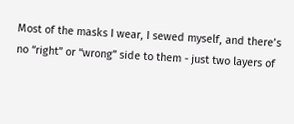Most of the masks I wear, I sewed myself, and there’s no “right” or “wrong” side to them - just two layers of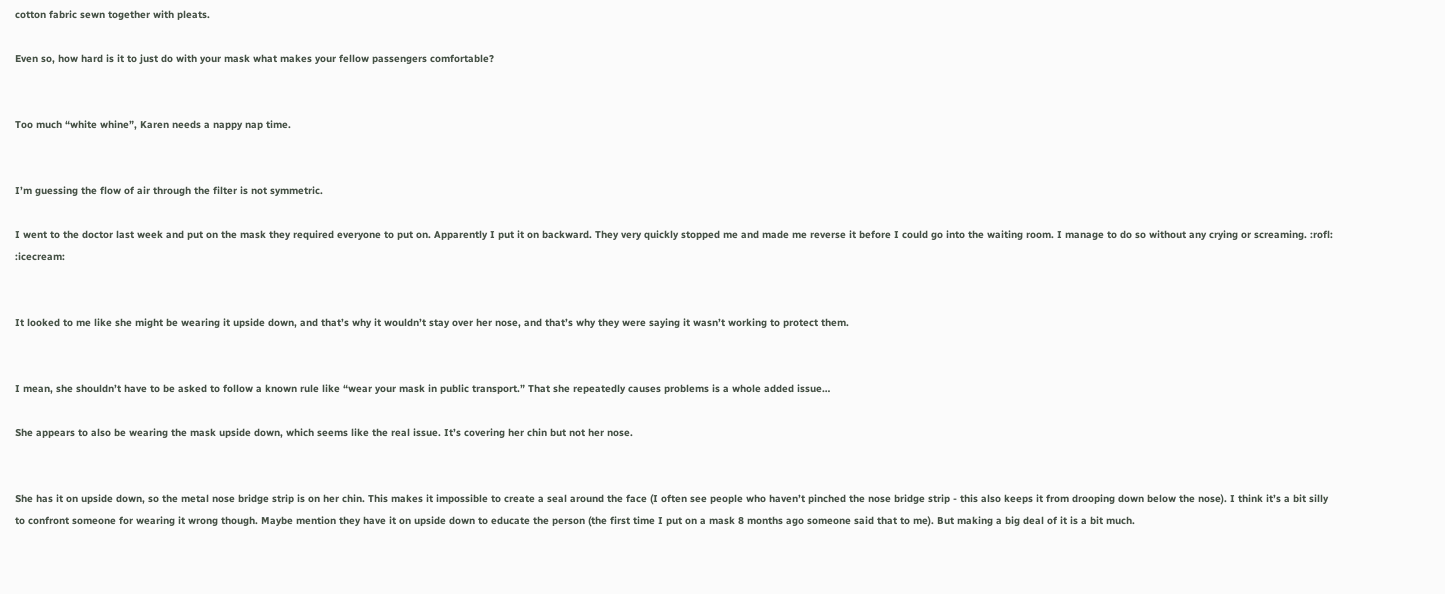cotton fabric sewn together with pleats.

Even so, how hard is it to just do with your mask what makes your fellow passengers comfortable?


Too much “white whine”, Karen needs a nappy nap time.


I’m guessing the flow of air through the filter is not symmetric.

I went to the doctor last week and put on the mask they required everyone to put on. Apparently I put it on backward. They very quickly stopped me and made me reverse it before I could go into the waiting room. I manage to do so without any crying or screaming. :rofl: :icecream:


It looked to me like she might be wearing it upside down, and that’s why it wouldn’t stay over her nose, and that’s why they were saying it wasn’t working to protect them.


I mean, she shouldn’t have to be asked to follow a known rule like “wear your mask in public transport.” That she repeatedly causes problems is a whole added issue…

She appears to also be wearing the mask upside down, which seems like the real issue. It’s covering her chin but not her nose.


She has it on upside down, so the metal nose bridge strip is on her chin. This makes it impossible to create a seal around the face (I often see people who haven’t pinched the nose bridge strip - this also keeps it from drooping down below the nose). I think it’s a bit silly to confront someone for wearing it wrong though. Maybe mention they have it on upside down to educate the person (the first time I put on a mask 8 months ago someone said that to me). But making a big deal of it is a bit much.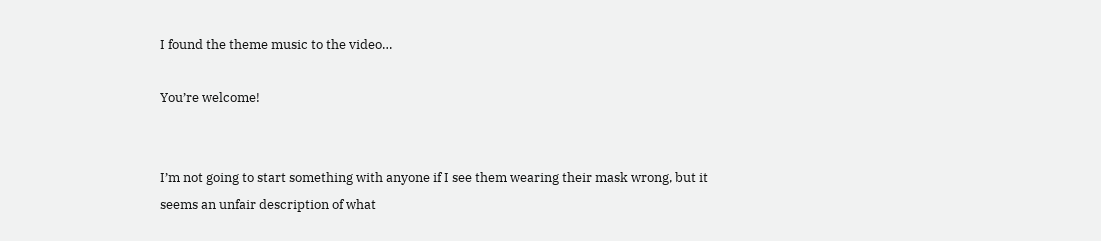I found the theme music to the video…

You’re welcome!


I’m not going to start something with anyone if I see them wearing their mask wrong, but it seems an unfair description of what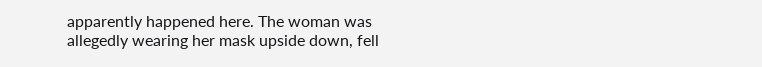apparently happened here. The woman was allegedly wearing her mask upside down, fell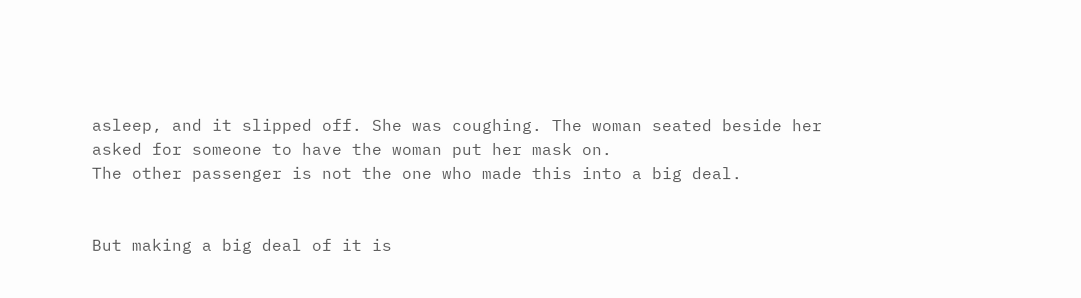asleep, and it slipped off. She was coughing. The woman seated beside her asked for someone to have the woman put her mask on.
The other passenger is not the one who made this into a big deal.


But making a big deal of it is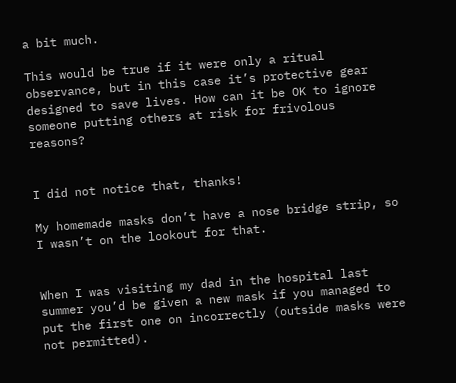a bit much.

This would be true if it were only a ritual observance, but in this case it’s protective gear designed to save lives. How can it be OK to ignore someone putting others at risk for frivolous reasons?


I did not notice that, thanks!

My homemade masks don’t have a nose bridge strip, so I wasn’t on the lookout for that.


When I was visiting my dad in the hospital last summer you’d be given a new mask if you managed to put the first one on incorrectly (outside masks were not permitted).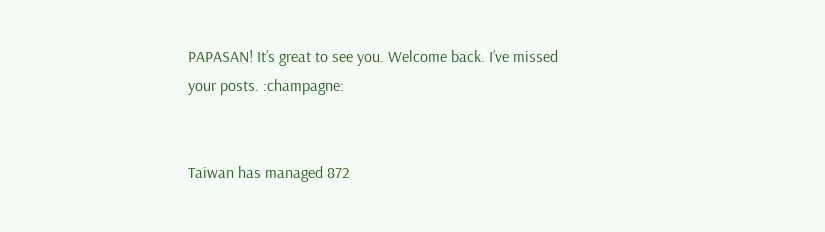PAPASAN! It’s great to see you. Welcome back. I’ve missed your posts. :champagne:


Taiwan has managed 872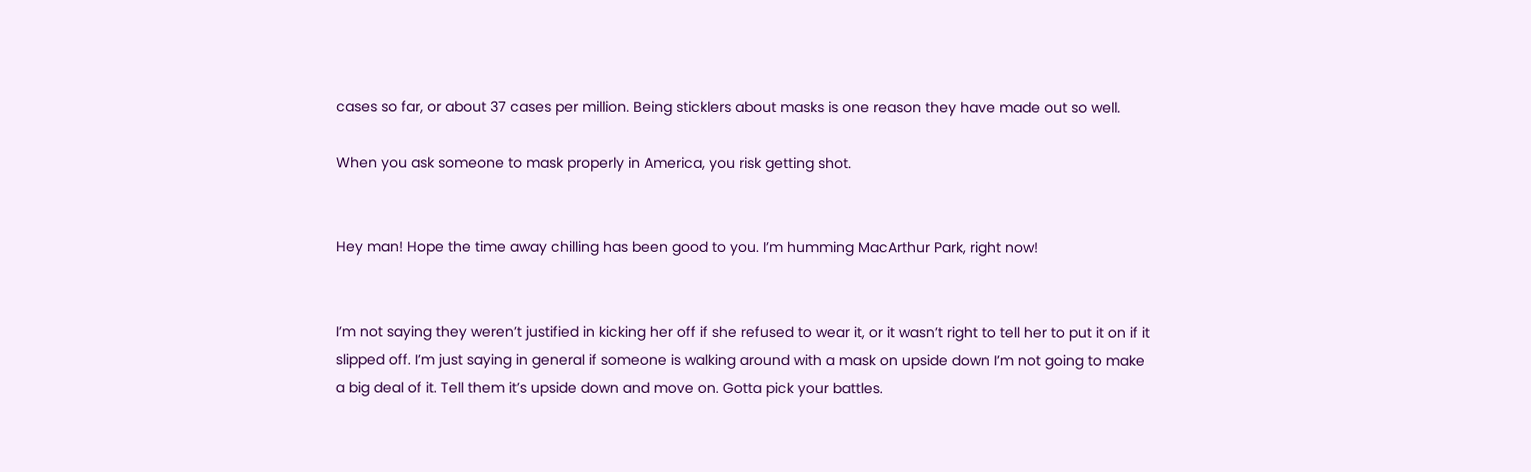cases so far, or about 37 cases per million. Being sticklers about masks is one reason they have made out so well.

When you ask someone to mask properly in America, you risk getting shot.


Hey man! Hope the time away chilling has been good to you. I’m humming MacArthur Park, right now!


I’m not saying they weren’t justified in kicking her off if she refused to wear it, or it wasn’t right to tell her to put it on if it slipped off. I’m just saying in general if someone is walking around with a mask on upside down I’m not going to make a big deal of it. Tell them it’s upside down and move on. Gotta pick your battles.